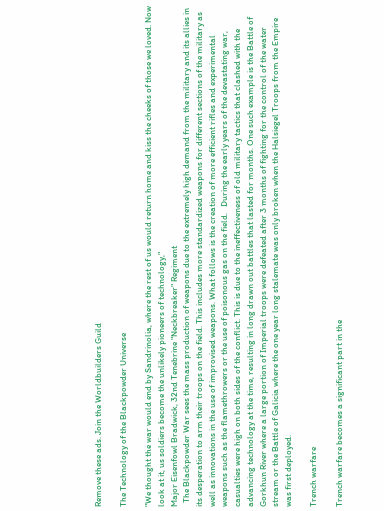Remove these ads. Join the Worldbuilders Guild

The Technology of the Blackpowder Universe

"We thought the war would end by Sandrinolia, where the rest of us would return home and kiss the cheeks of those we loved. Now look at it, us soldiers become the unlikely pioneers of technology,"
Major Eisenfowl Bradwick, 32nd Tenebrine "Neckbreaker" Regiment
  The Blackpowder War sees the mass production of weapons due to the extremely high demand from the military and its allies in its desperation to arm their troops on the field. This includes more standardized weapons for different sections of the military as well as innovations in the use of improvised weapons. What follows is the creation of more efficient rifles and experimental weapons such as the flamethrowers or the use of poisonous gas on the field.   During the early years of the devastating war, casualties were high on both sides of the conflict. This is due to the ineffectiveness of old military tactics that clashed with the advancing technology at the time, resulting in long drawn out battles that lasted for months. One such example is the Battle of Gorkhun River where a large portion of Imperial troops were defeated after 3 months of fighting for the control of the water stream or the Battle of Galicia where the one year long stalemate was only broken when the Halsiegel Troops from the Empire was first deployed.

Trench warfare

Trench warfare becomes a significant part in the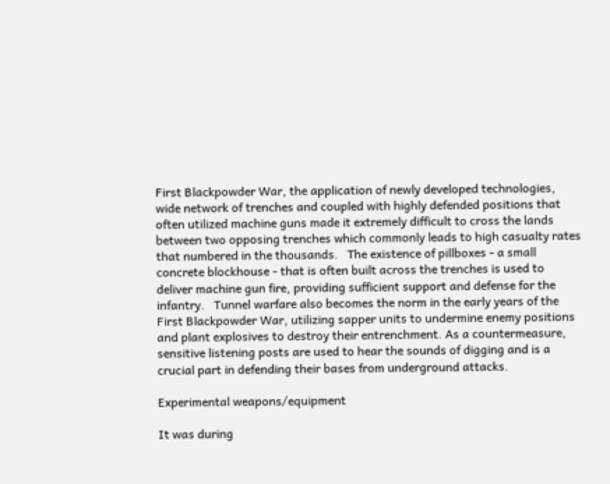First Blackpowder War, the application of newly developed technologies, wide network of trenches and coupled with highly defended positions that often utilized machine guns made it extremely difficult to cross the lands between two opposing trenches which commonly leads to high casualty rates that numbered in the thousands.   The existence of pillboxes - a small concrete blockhouse - that is often built across the trenches is used to deliver machine gun fire, providing sufficient support and defense for the infantry.   Tunnel warfare also becomes the norm in the early years of the First Blackpowder War, utilizing sapper units to undermine enemy positions and plant explosives to destroy their entrenchment. As a countermeasure, sensitive listening posts are used to hear the sounds of digging and is a crucial part in defending their bases from underground attacks.

Experimental weapons/equipment

It was during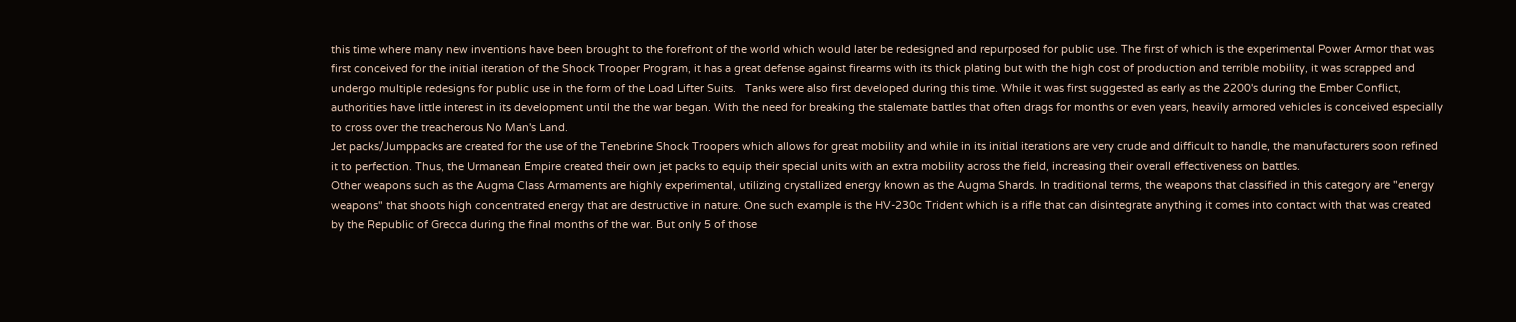this time where many new inventions have been brought to the forefront of the world which would later be redesigned and repurposed for public use. The first of which is the experimental Power Armor that was first conceived for the initial iteration of the Shock Trooper Program, it has a great defense against firearms with its thick plating but with the high cost of production and terrible mobility, it was scrapped and undergo multiple redesigns for public use in the form of the Load Lifter Suits.   Tanks were also first developed during this time. While it was first suggested as early as the 2200's during the Ember Conflict, authorities have little interest in its development until the the war began. With the need for breaking the stalemate battles that often drags for months or even years, heavily armored vehicles is conceived especially to cross over the treacherous No Man's Land.
Jet packs/Jumppacks are created for the use of the Tenebrine Shock Troopers which allows for great mobility and while in its initial iterations are very crude and difficult to handle, the manufacturers soon refined it to perfection. Thus, the Urmanean Empire created their own jet packs to equip their special units with an extra mobility across the field, increasing their overall effectiveness on battles.
Other weapons such as the Augma Class Armaments are highly experimental, utilizing crystallized energy known as the Augma Shards. In traditional terms, the weapons that classified in this category are "energy weapons" that shoots high concentrated energy that are destructive in nature. One such example is the HV-230c Trident which is a rifle that can disintegrate anything it comes into contact with that was created by the Republic of Grecca during the final months of the war. But only 5 of those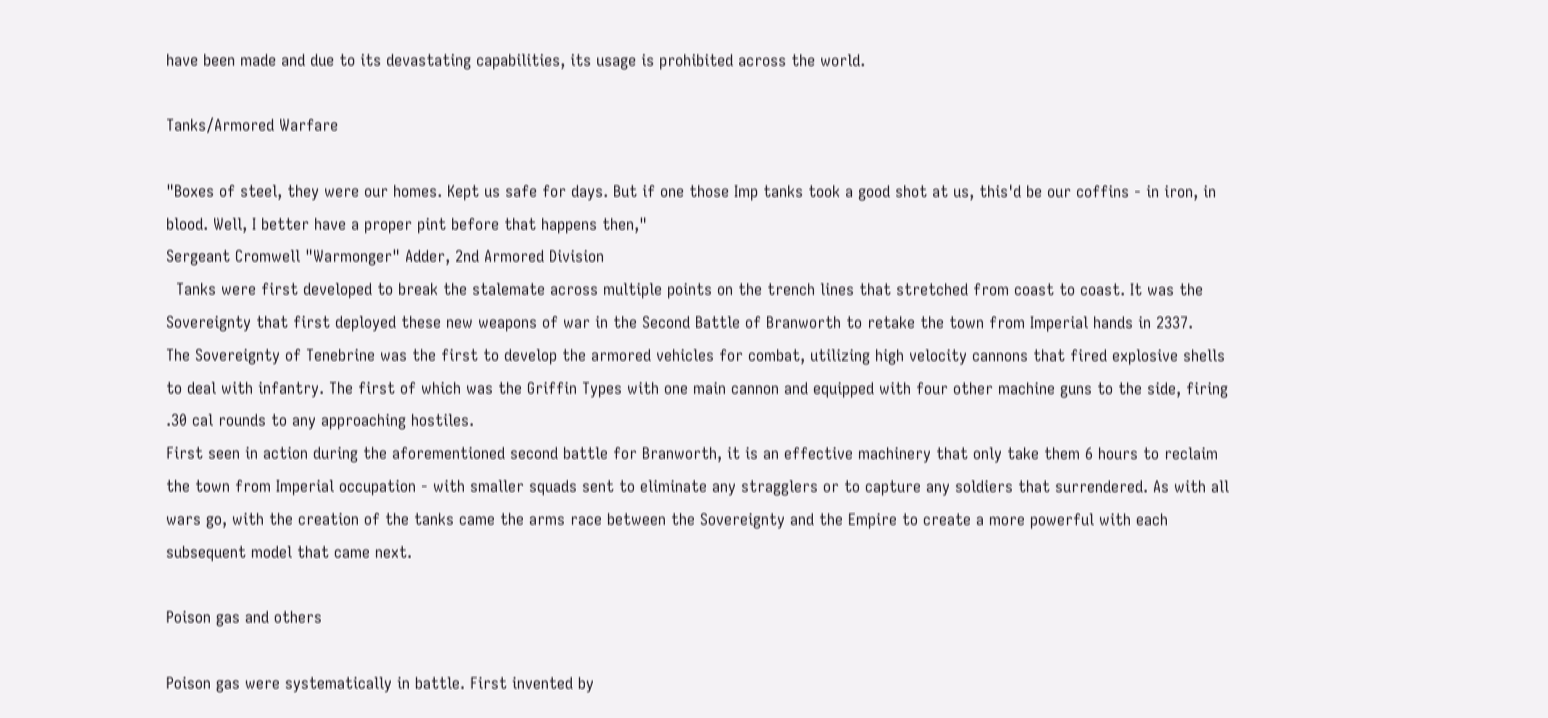have been made and due to its devastating capabilities, its usage is prohibited across the world.

Tanks/Armored Warfare

"Boxes of steel, they were our homes. Kept us safe for days. But if one those Imp tanks took a good shot at us, this'd be our coffins - in iron, in blood. Well, I better have a proper pint before that happens then,"
Sergeant Cromwell "Warmonger" Adder, 2nd Armored Division
  Tanks were first developed to break the stalemate across multiple points on the trench lines that stretched from coast to coast. It was the Sovereignty that first deployed these new weapons of war in the Second Battle of Branworth to retake the town from Imperial hands in 2337.
The Sovereignty of Tenebrine was the first to develop the armored vehicles for combat, utilizing high velocity cannons that fired explosive shells to deal with infantry. The first of which was the Griffin Types with one main cannon and equipped with four other machine guns to the side, firing .30 cal rounds to any approaching hostiles.
First seen in action during the aforementioned second battle for Branworth, it is an effective machinery that only take them 6 hours to reclaim the town from Imperial occupation - with smaller squads sent to eliminate any stragglers or to capture any soldiers that surrendered. As with all wars go, with the creation of the tanks came the arms race between the Sovereignty and the Empire to create a more powerful with each subsequent model that came next.

Poison gas and others

Poison gas were systematically in battle. First invented by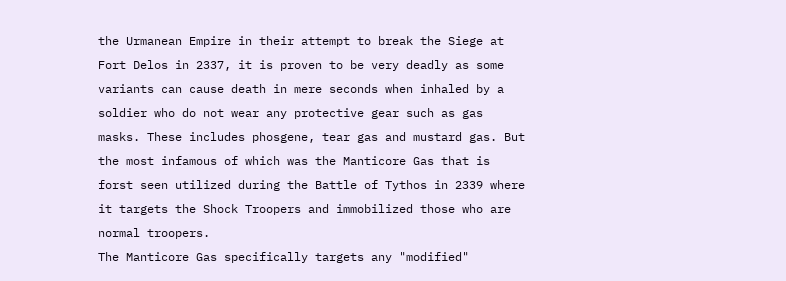the Urmanean Empire in their attempt to break the Siege at Fort Delos in 2337, it is proven to be very deadly as some variants can cause death in mere seconds when inhaled by a soldier who do not wear any protective gear such as gas masks. These includes phosgene, tear gas and mustard gas. But the most infamous of which was the Manticore Gas that is forst seen utilized during the Battle of Tythos in 2339 where it targets the Shock Troopers and immobilized those who are normal troopers.
The Manticore Gas specifically targets any "modified"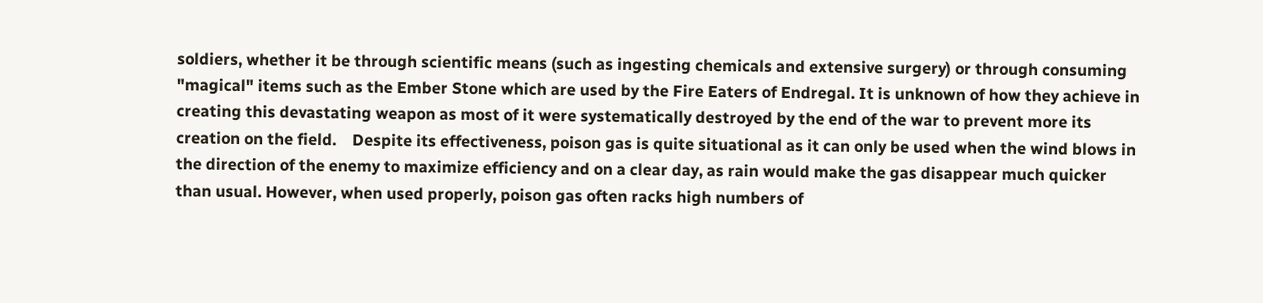soldiers, whether it be through scientific means (such as ingesting chemicals and extensive surgery) or through consuming "magical" items such as the Ember Stone which are used by the Fire Eaters of Endregal. It is unknown of how they achieve in creating this devastating weapon as most of it were systematically destroyed by the end of the war to prevent more its creation on the field.    Despite its effectiveness, poison gas is quite situational as it can only be used when the wind blows in the direction of the enemy to maximize efficiency and on a clear day, as rain would make the gas disappear much quicker than usual. However, when used properly, poison gas often racks high numbers of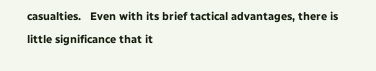casualties.   Even with its brief tactical advantages, there is little significance that it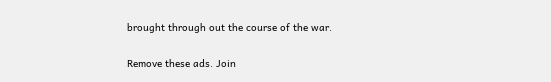brought through out the course of the war.

Remove these ads. Join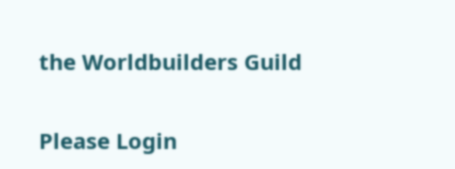the Worldbuilders Guild


Please Login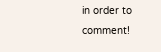in order to comment!